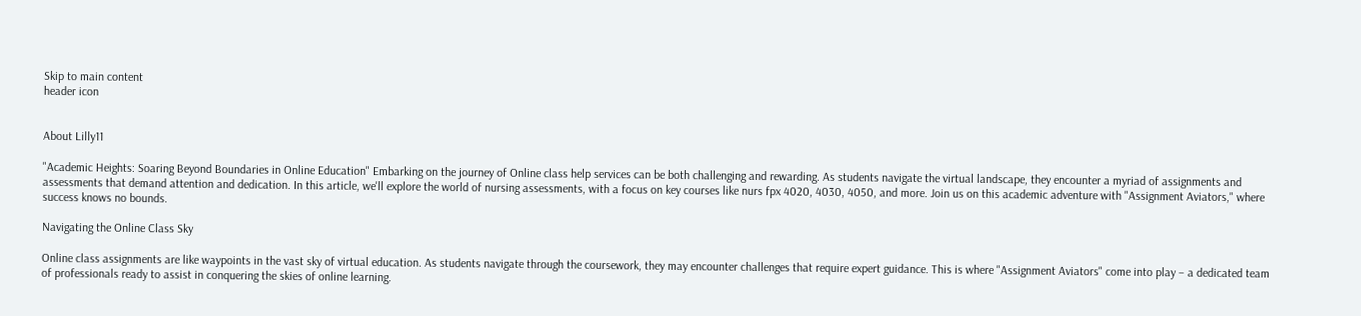Skip to main content
header icon


About Lilly11

"Academic Heights: Soaring Beyond Boundaries in Online Education" Embarking on the journey of Online class help services can be both challenging and rewarding. As students navigate the virtual landscape, they encounter a myriad of assignments and assessments that demand attention and dedication. In this article, we'll explore the world of nursing assessments, with a focus on key courses like nurs fpx 4020, 4030, 4050, and more. Join us on this academic adventure with "Assignment Aviators," where success knows no bounds.

Navigating the Online Class Sky

Online class assignments are like waypoints in the vast sky of virtual education. As students navigate through the coursework, they may encounter challenges that require expert guidance. This is where "Assignment Aviators" come into play – a dedicated team of professionals ready to assist in conquering the skies of online learning.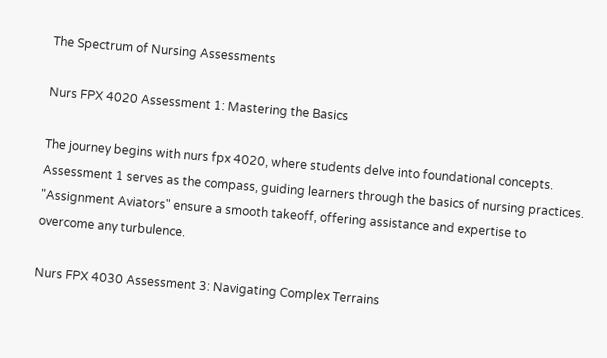The Spectrum of Nursing Assessments

Nurs FPX 4020 Assessment 1: Mastering the Basics

The journey begins with nurs fpx 4020, where students delve into foundational concepts. Assessment 1 serves as the compass, guiding learners through the basics of nursing practices. "Assignment Aviators" ensure a smooth takeoff, offering assistance and expertise to overcome any turbulence.

Nurs FPX 4030 Assessment 3: Navigating Complex Terrains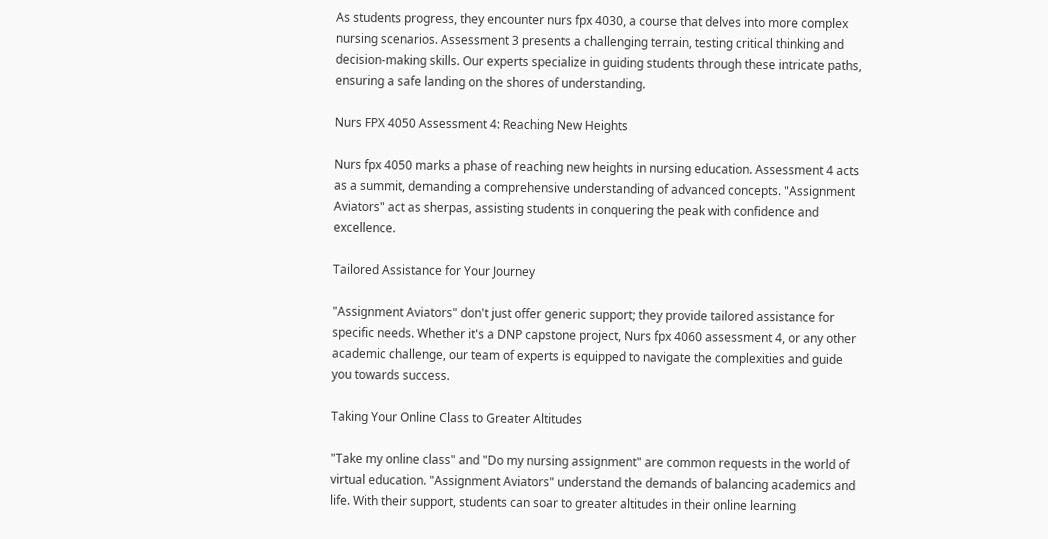As students progress, they encounter nurs fpx 4030, a course that delves into more complex nursing scenarios. Assessment 3 presents a challenging terrain, testing critical thinking and decision-making skills. Our experts specialize in guiding students through these intricate paths, ensuring a safe landing on the shores of understanding.

Nurs FPX 4050 Assessment 4: Reaching New Heights

Nurs fpx 4050 marks a phase of reaching new heights in nursing education. Assessment 4 acts as a summit, demanding a comprehensive understanding of advanced concepts. "Assignment Aviators" act as sherpas, assisting students in conquering the peak with confidence and excellence.

Tailored Assistance for Your Journey

"Assignment Aviators" don't just offer generic support; they provide tailored assistance for specific needs. Whether it's a DNP capstone project, Nurs fpx 4060 assessment 4, or any other academic challenge, our team of experts is equipped to navigate the complexities and guide you towards success.

Taking Your Online Class to Greater Altitudes

"Take my online class" and "Do my nursing assignment" are common requests in the world of virtual education. "Assignment Aviators" understand the demands of balancing academics and life. With their support, students can soar to greater altitudes in their online learning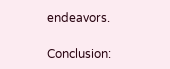endeavors.

Conclusion: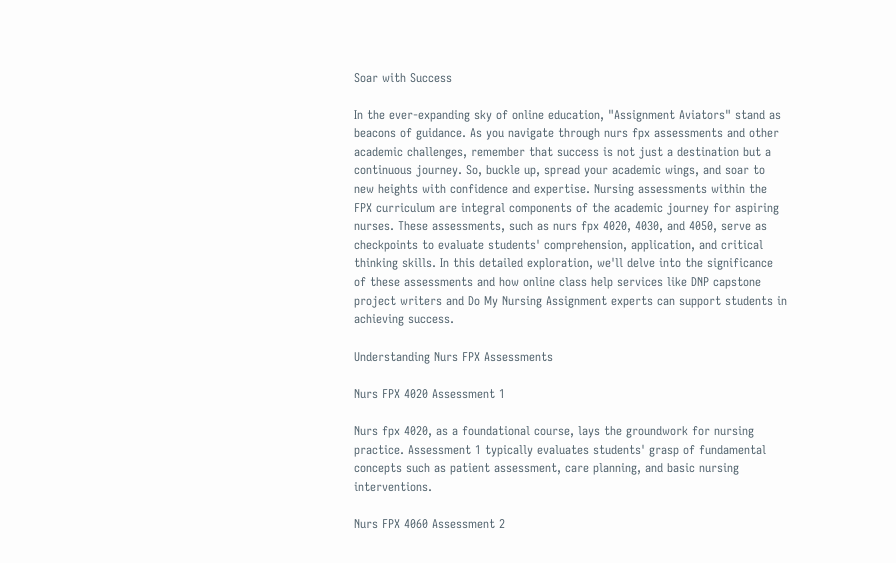Soar with Success

In the ever-expanding sky of online education, "Assignment Aviators" stand as beacons of guidance. As you navigate through nurs fpx assessments and other academic challenges, remember that success is not just a destination but a continuous journey. So, buckle up, spread your academic wings, and soar to new heights with confidence and expertise. Nursing assessments within the FPX curriculum are integral components of the academic journey for aspiring nurses. These assessments, such as nurs fpx 4020, 4030, and 4050, serve as checkpoints to evaluate students' comprehension, application, and critical thinking skills. In this detailed exploration, we'll delve into the significance of these assessments and how online class help services like DNP capstone project writers and Do My Nursing Assignment experts can support students in achieving success.

Understanding Nurs FPX Assessments

Nurs FPX 4020 Assessment 1

Nurs fpx 4020, as a foundational course, lays the groundwork for nursing practice. Assessment 1 typically evaluates students' grasp of fundamental concepts such as patient assessment, care planning, and basic nursing interventions.

Nurs FPX 4060 Assessment 2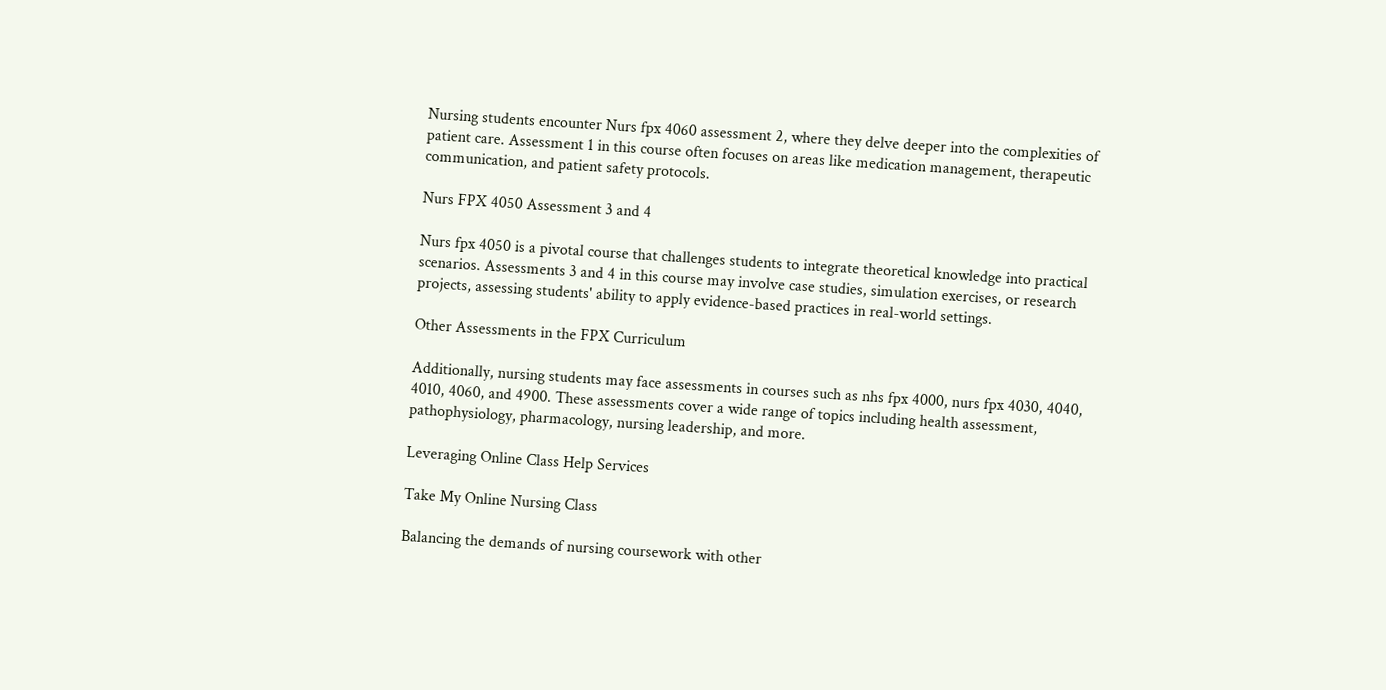Nursing students encounter Nurs fpx 4060 assessment 2, where they delve deeper into the complexities of patient care. Assessment 1 in this course often focuses on areas like medication management, therapeutic communication, and patient safety protocols.

Nurs FPX 4050 Assessment 3 and 4

Nurs fpx 4050 is a pivotal course that challenges students to integrate theoretical knowledge into practical scenarios. Assessments 3 and 4 in this course may involve case studies, simulation exercises, or research projects, assessing students' ability to apply evidence-based practices in real-world settings.

Other Assessments in the FPX Curriculum

Additionally, nursing students may face assessments in courses such as nhs fpx 4000, nurs fpx 4030, 4040, 4010, 4060, and 4900. These assessments cover a wide range of topics including health assessment, pathophysiology, pharmacology, nursing leadership, and more.

Leveraging Online Class Help Services

Take My Online Nursing Class

Balancing the demands of nursing coursework with other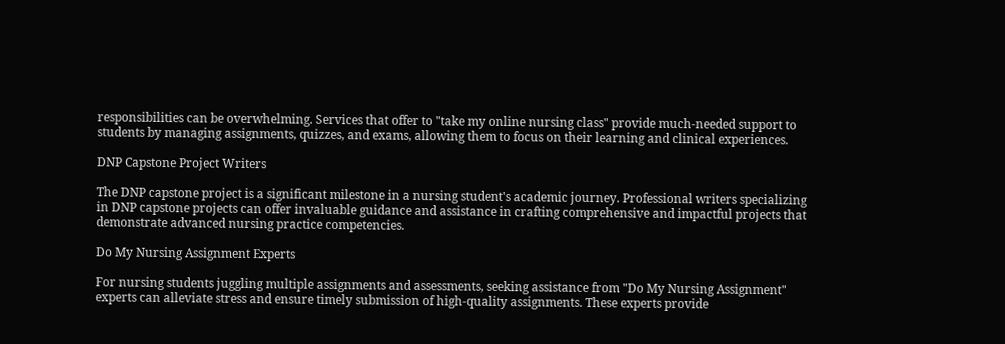responsibilities can be overwhelming. Services that offer to "take my online nursing class" provide much-needed support to students by managing assignments, quizzes, and exams, allowing them to focus on their learning and clinical experiences.

DNP Capstone Project Writers

The DNP capstone project is a significant milestone in a nursing student's academic journey. Professional writers specializing in DNP capstone projects can offer invaluable guidance and assistance in crafting comprehensive and impactful projects that demonstrate advanced nursing practice competencies.

Do My Nursing Assignment Experts

For nursing students juggling multiple assignments and assessments, seeking assistance from "Do My Nursing Assignment" experts can alleviate stress and ensure timely submission of high-quality assignments. These experts provide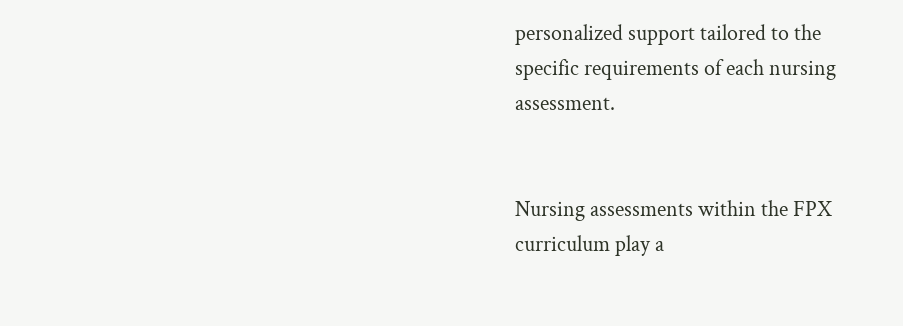personalized support tailored to the specific requirements of each nursing assessment.


Nursing assessments within the FPX curriculum play a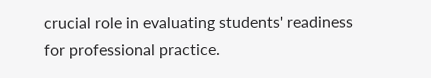crucial role in evaluating students' readiness for professional practice.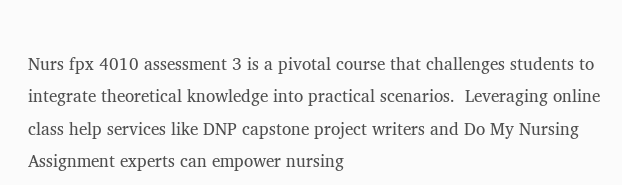Nurs fpx 4010 assessment 3 is a pivotal course that challenges students to integrate theoretical knowledge into practical scenarios.  Leveraging online class help services like DNP capstone project writers and Do My Nursing Assignment experts can empower nursing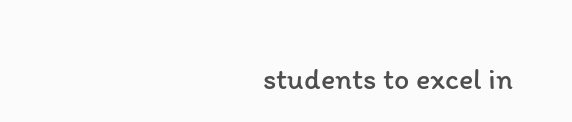students to excel in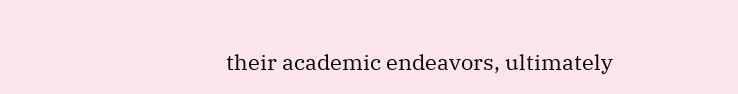their academic endeavors, ultimately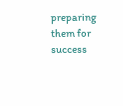preparing them for success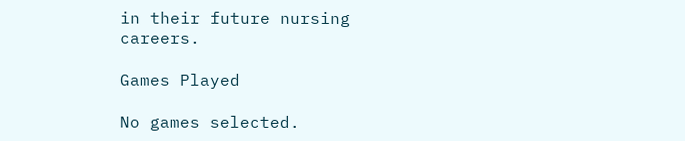in their future nursing careers.

Games Played

No games selected.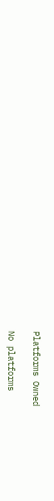Platforms Owned

No platforms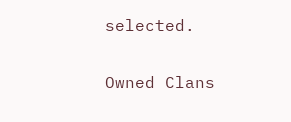selected.

Owned Clans